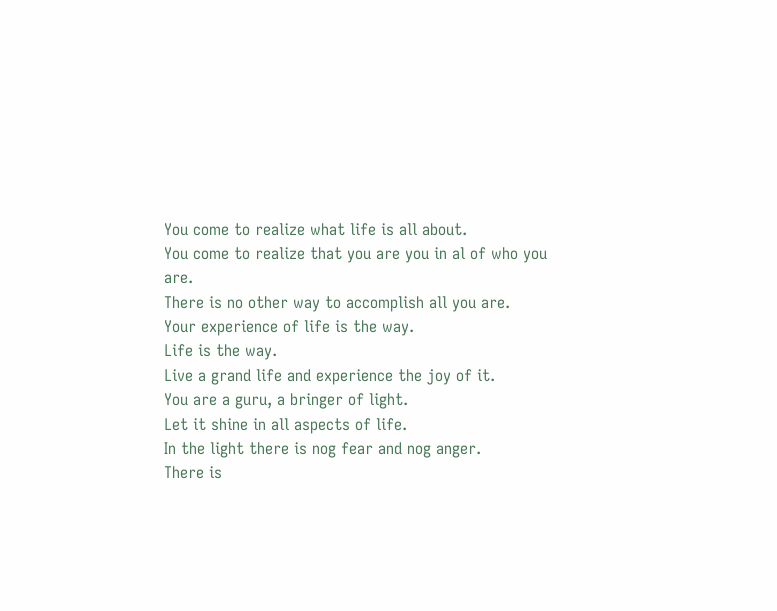You come to realize what life is all about.
You come to realize that you are you in al of who you are.
There is no other way to accomplish all you are.
Your experience of life is the way.
Life is the way.
Live a grand life and experience the joy of it.
You are a guru, a bringer of light.
Let it shine in all aspects of life.
In the light there is nog fear and nog anger.
There is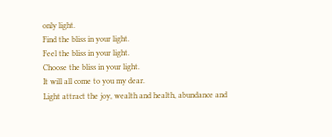only light.
Find the bliss in your light.
Feel the bliss in your light.
Choose the bliss in your light.
It will all come to you my dear.
Light attract the joy, wealth and health, abundance and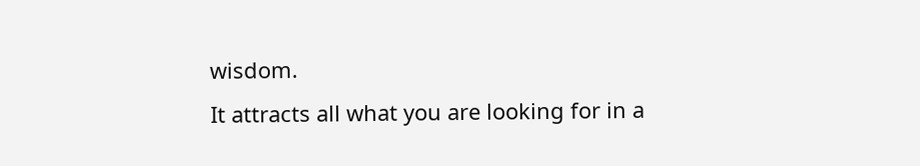wisdom.
It attracts all what you are looking for in a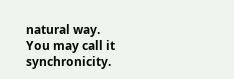natural way.
You may call it synchronicity.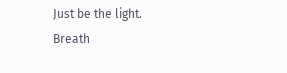Just be the light.
Breath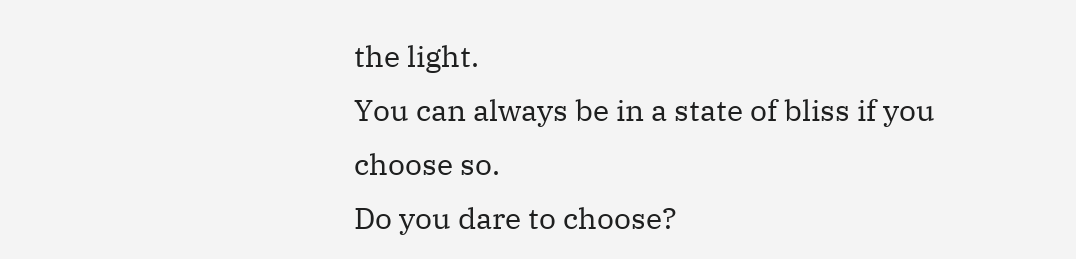the light.
You can always be in a state of bliss if you choose so.
Do you dare to choose?